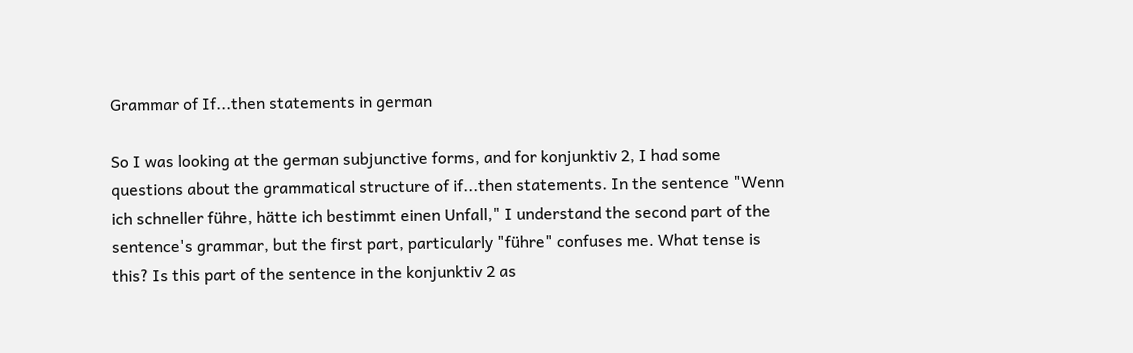Grammar of If...then statements in german

So I was looking at the german subjunctive forms, and for konjunktiv 2, I had some questions about the grammatical structure of if...then statements. In the sentence "Wenn ich schneller führe, hätte ich bestimmt einen Unfall," I understand the second part of the sentence's grammar, but the first part, particularly "führe" confuses me. What tense is this? Is this part of the sentence in the konjunktiv 2 as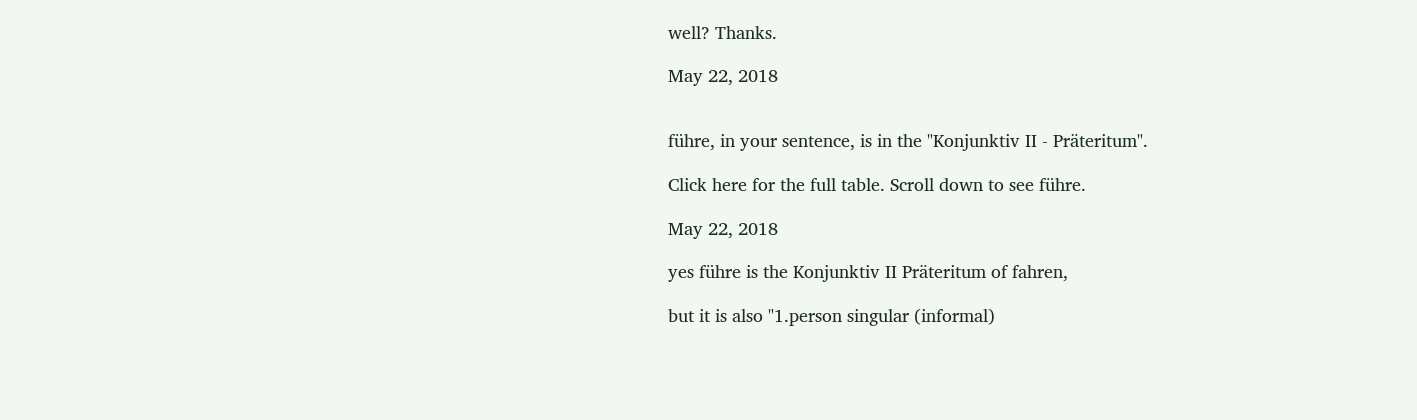well? Thanks.

May 22, 2018


führe, in your sentence, is in the "Konjunktiv II - Präteritum".

Click here for the full table. Scroll down to see führe.

May 22, 2018

yes führe is the Konjunktiv II Präteritum of fahren,

but it is also "1.person singular (informal)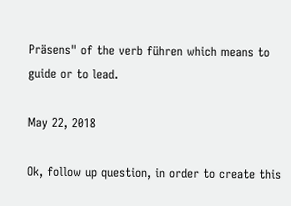Präsens" of the verb führen which means to guide or to lead.

May 22, 2018

Ok, follow up question, in order to create this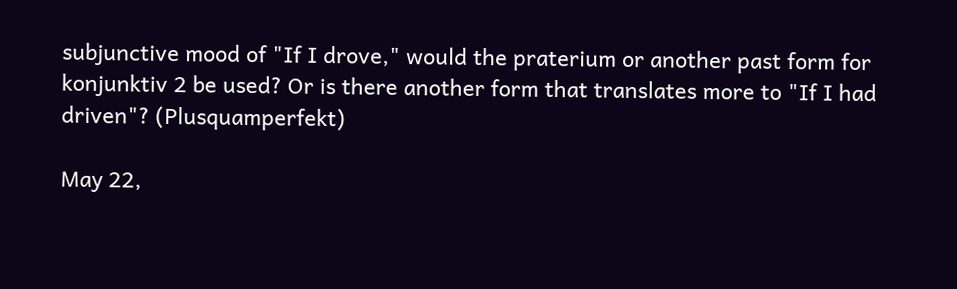subjunctive mood of "If I drove," would the praterium or another past form for konjunktiv 2 be used? Or is there another form that translates more to "If I had driven"? (Plusquamperfekt)

May 22,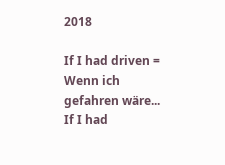2018

If I had driven = Wenn ich gefahren wäre... If I had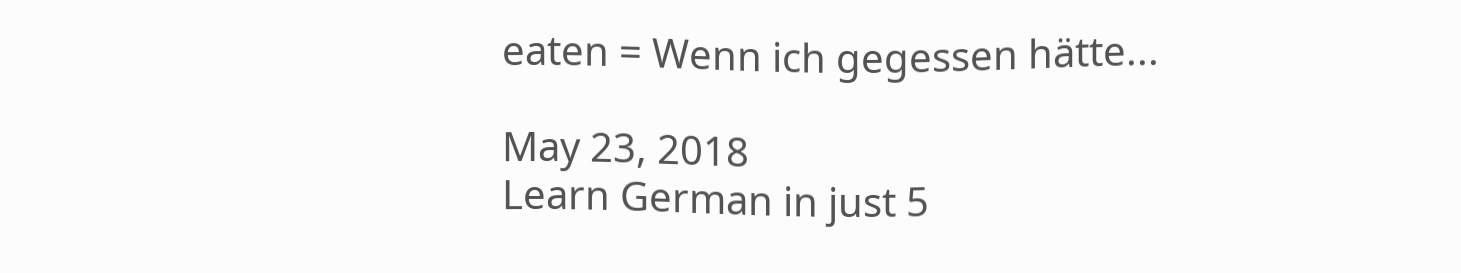eaten = Wenn ich gegessen hätte...

May 23, 2018
Learn German in just 5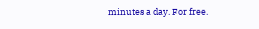minutes a day. For free.